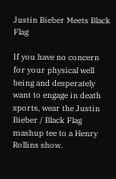Justin Bieber Meets Black Flag

If you have no concern for your physical well being and desperately want to engage in death sports, wear the Justin Bieber / Black Flag mashup tee to a Henry Rollins show.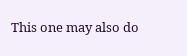This one may also do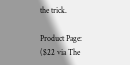the trick.

Product Page: ($22 via The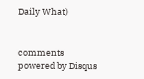Daily What)


comments powered by Disqus